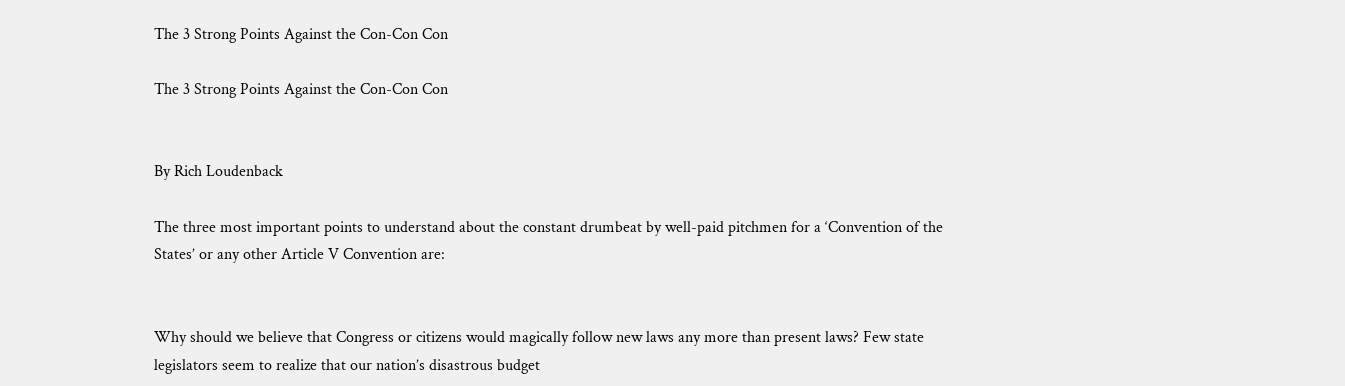The 3 Strong Points Against the Con-Con Con

The 3 Strong Points Against the Con-Con Con


By Rich Loudenback

The three most important points to understand about the constant drumbeat by well-paid pitchmen for a ‘Convention of the States’ or any other Article V Convention are:


Why should we believe that Congress or citizens would magically follow new laws any more than present laws? Few state legislators seem to realize that our nation’s disastrous budget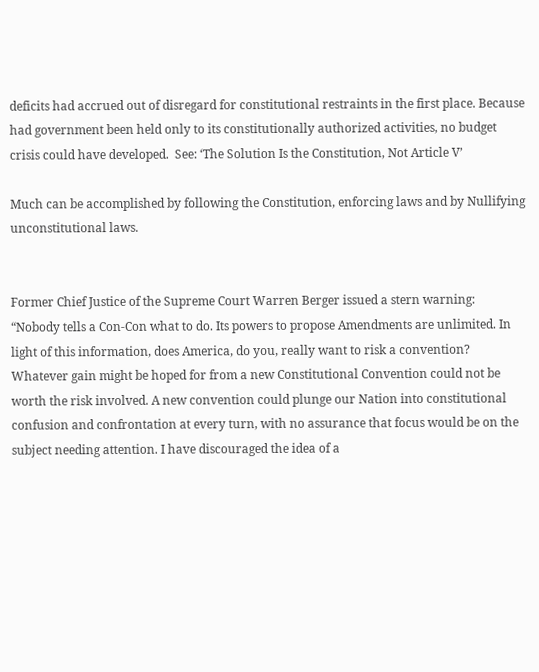deficits had accrued out of disregard for constitutional restraints in the first place. Because had government been held only to its constitutionally authorized activities, no budget crisis could have developed.  See: ‘The Solution Is the Constitution, Not Article V’

Much can be accomplished by following the Constitution, enforcing laws and by Nullifying unconstitutional laws.


Former Chief Justice of the Supreme Court Warren Berger issued a stern warning: “Nobody tells a Con-Con what to do. Its powers to propose Amendments are unlimited. In light of this information, does America, do you, really want to risk a convention?  Whatever gain might be hoped for from a new Constitutional Convention could not be worth the risk involved. A new convention could plunge our Nation into constitutional confusion and confrontation at every turn, with no assurance that focus would be on the subject needing attention. I have discouraged the idea of a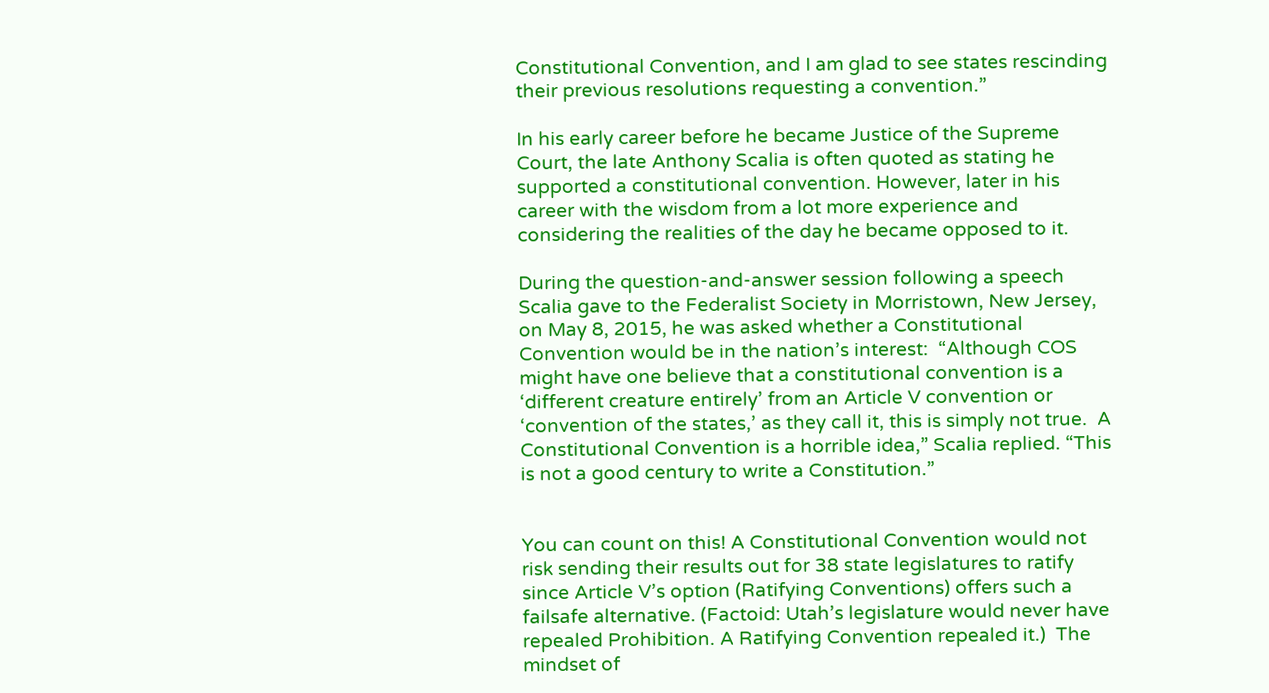Constitutional Convention, and I am glad to see states rescinding their previous resolutions requesting a convention.”

In his early career before he became Justice of the Supreme Court, the late Anthony Scalia is often quoted as stating he supported a constitutional convention. However, later in his career with the wisdom from a lot more experience and considering the realities of the day he became opposed to it.

During the question-and-answer session following a speech Scalia gave to the Federalist Society in Morristown, New Jersey, on May 8, 2015, he was asked whether a Constitutional Convention would be in the nation’s interest:  “Although COS might have one believe that a constitutional convention is a ‘different creature entirely’ from an Article V convention or ‘convention of the states,’ as they call it, this is simply not true.  A Constitutional Convention is a horrible idea,” Scalia replied. “This is not a good century to write a Constitution.”


You can count on this! A Constitutional Convention would not risk sending their results out for 38 state legislatures to ratify since Article V’s option (Ratifying Conventions) offers such a failsafe alternative. (Factoid: Utah’s legislature would never have repealed Prohibition. A Ratifying Convention repealed it.)  The mindset of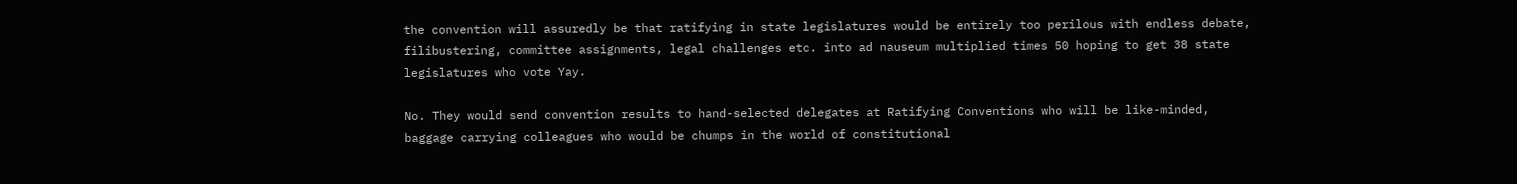the convention will assuredly be that ratifying in state legislatures would be entirely too perilous with endless debate, filibustering, committee assignments, legal challenges etc. into ad nauseum multiplied times 50 hoping to get 38 state legislatures who vote Yay.

No. They would send convention results to hand-selected delegates at Ratifying Conventions who will be like-minded, baggage carrying colleagues who would be chumps in the world of constitutional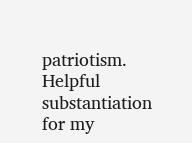patriotism.  Helpful substantiation for my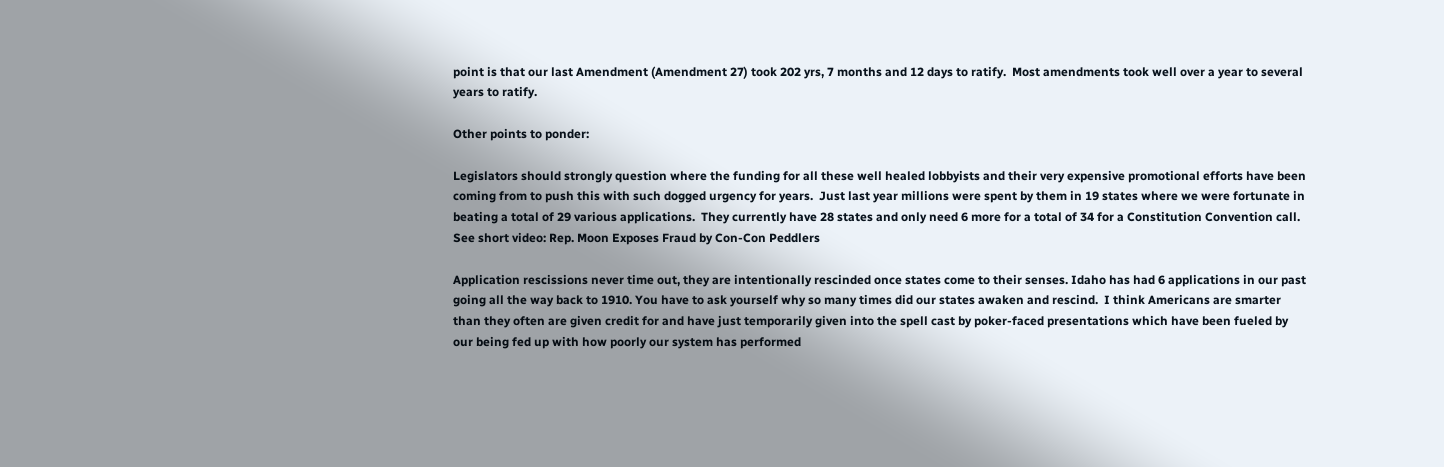point is that our last Amendment (Amendment 27) took 202 yrs, 7 months and 12 days to ratify.  Most amendments took well over a year to several years to ratify.

Other points to ponder:

Legislators should strongly question where the funding for all these well healed lobbyists and their very expensive promotional efforts have been coming from to push this with such dogged urgency for years.  Just last year millions were spent by them in 19 states where we were fortunate in beating a total of 29 various applications.  They currently have 28 states and only need 6 more for a total of 34 for a Constitution Convention call.   See short video: Rep. Moon Exposes Fraud by Con-Con Peddlers

Application rescissions never time out, they are intentionally rescinded once states come to their senses. Idaho has had 6 applications in our past going all the way back to 1910. You have to ask yourself why so many times did our states awaken and rescind.  I think Americans are smarter than they often are given credit for and have just temporarily given into the spell cast by poker-faced presentations which have been fueled by our being fed up with how poorly our system has performed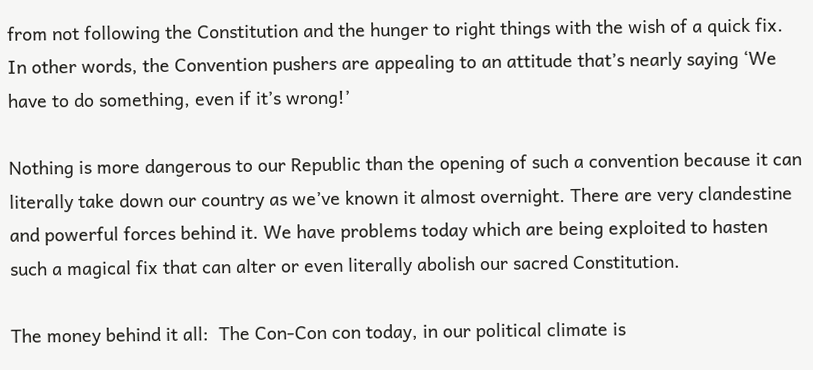from not following the Constitution and the hunger to right things with the wish of a quick fix.  In other words, the Convention pushers are appealing to an attitude that’s nearly saying ‘We have to do something, even if it’s wrong!’

Nothing is more dangerous to our Republic than the opening of such a convention because it can literally take down our country as we’ve known it almost overnight. There are very clandestine and powerful forces behind it. We have problems today which are being exploited to hasten such a magical fix that can alter or even literally abolish our sacred Constitution.

The money behind it all:  The Con-Con con today, in our political climate is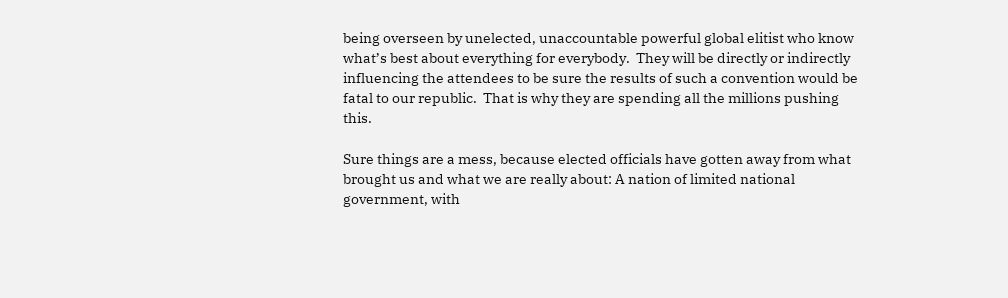being overseen by unelected, unaccountable powerful global elitist who know what’s best about everything for everybody.  They will be directly or indirectly influencing the attendees to be sure the results of such a convention would be fatal to our republic.  That is why they are spending all the millions pushing this.

Sure things are a mess, because elected officials have gotten away from what brought us and what we are really about: A nation of limited national government, with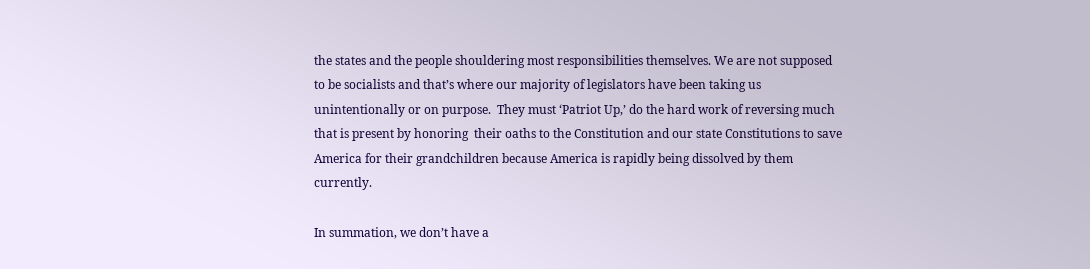the states and the people shouldering most responsibilities themselves. We are not supposed to be socialists and that’s where our majority of legislators have been taking us unintentionally or on purpose.  They must ‘Patriot Up,’ do the hard work of reversing much that is present by honoring  their oaths to the Constitution and our state Constitutions to save America for their grandchildren because America is rapidly being dissolved by them currently.

In summation, we don’t have a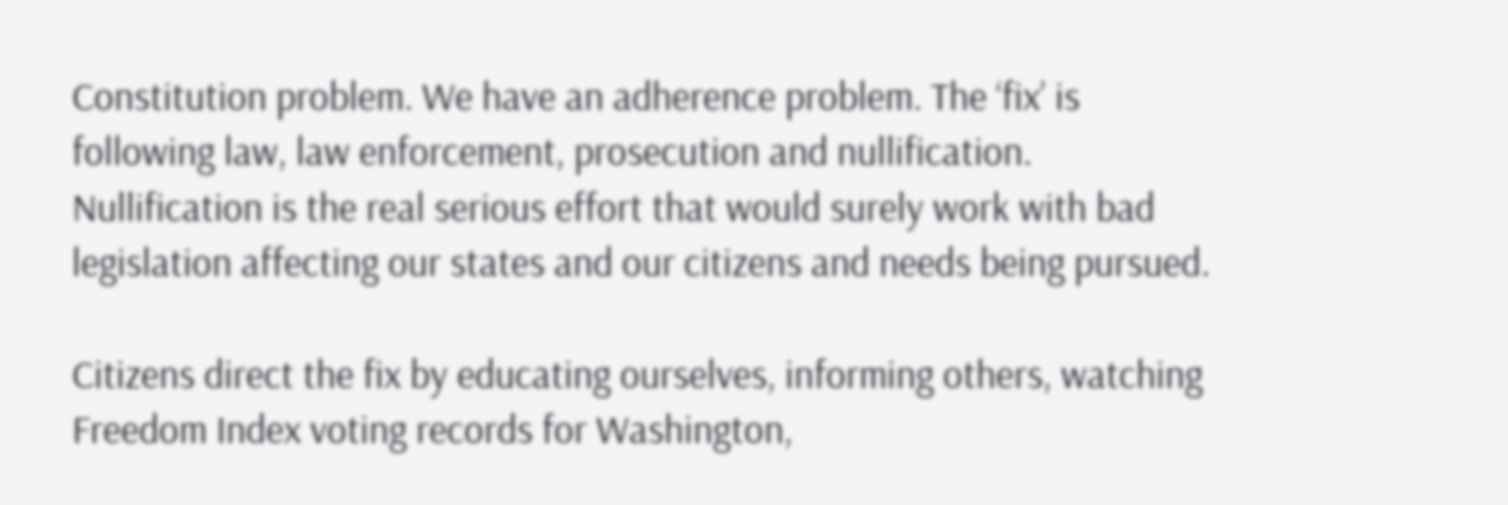Constitution problem. We have an adherence problem. The ‘fix’ is following law, law enforcement, prosecution and nullification.   Nullification is the real serious effort that would surely work with bad legislation affecting our states and our citizens and needs being pursued.

Citizens direct the fix by educating ourselves, informing others, watching Freedom Index voting records for Washington,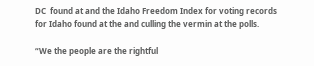DC  found at and the Idaho Freedom Index for voting records for Idaho found at the and culling the vermin at the polls.

“We the people are the rightful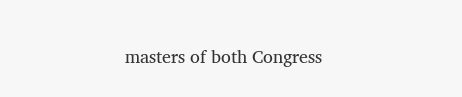masters of both Congress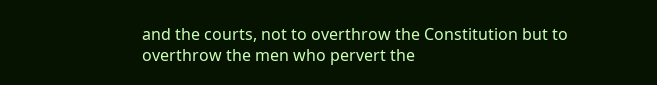and the courts, not to overthrow the Constitution but to overthrow the men who pervert the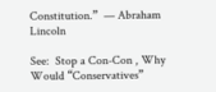Constitution.”  — Abraham Lincoln

See:  Stop a Con-Con , Why Would “Conservatives”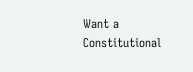Want a Constitutional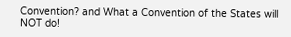Convention? and What a Convention of the States will NOT do!